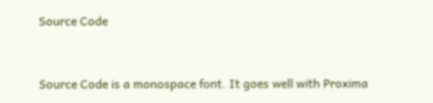Source Code


Source Code is a monospace font. It goes well with Proxima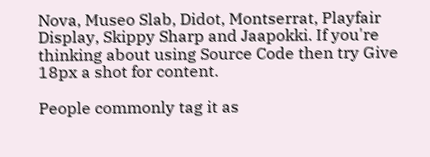Nova, Museo Slab, Didot, Montserrat, Playfair Display, Skippy Sharp and Jaapokki. If you're thinking about using Source Code then try Give 18px a shot for content.

People commonly tag it as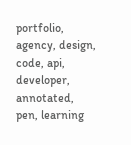portfolio, agency, design, code, api, developer, annotated, pen, learning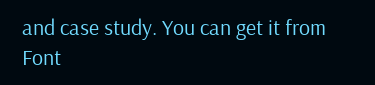and case study. You can get it from Font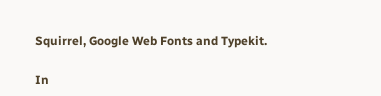Squirrel, Google Web Fonts and Typekit.

In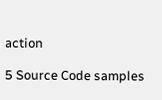action

5 Source Code samples